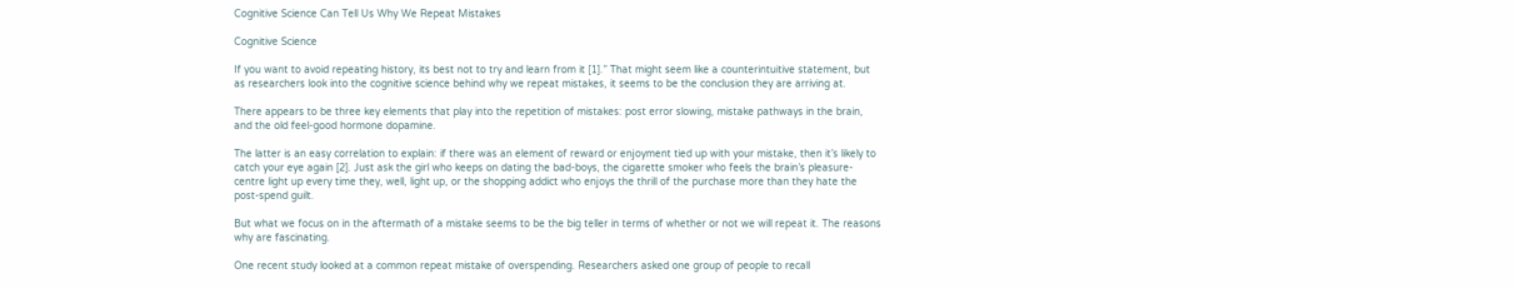Cognitive Science Can Tell Us Why We Repeat Mistakes

Cognitive Science

If you want to avoid repeating history, its best not to try and learn from it [1].” That might seem like a counterintuitive statement, but as researchers look into the cognitive science behind why we repeat mistakes, it seems to be the conclusion they are arriving at.

There appears to be three key elements that play into the repetition of mistakes: post error slowing, mistake pathways in the brain, and the old feel-good hormone dopamine.

The latter is an easy correlation to explain: if there was an element of reward or enjoyment tied up with your mistake, then it’s likely to catch your eye again [2]. Just ask the girl who keeps on dating the bad-boys, the cigarette smoker who feels the brain’s pleasure-centre light up every time they, well, light up, or the shopping addict who enjoys the thrill of the purchase more than they hate the post-spend guilt.

But what we focus on in the aftermath of a mistake seems to be the big teller in terms of whether or not we will repeat it. The reasons why are fascinating.

One recent study looked at a common repeat mistake of overspending. Researchers asked one group of people to recall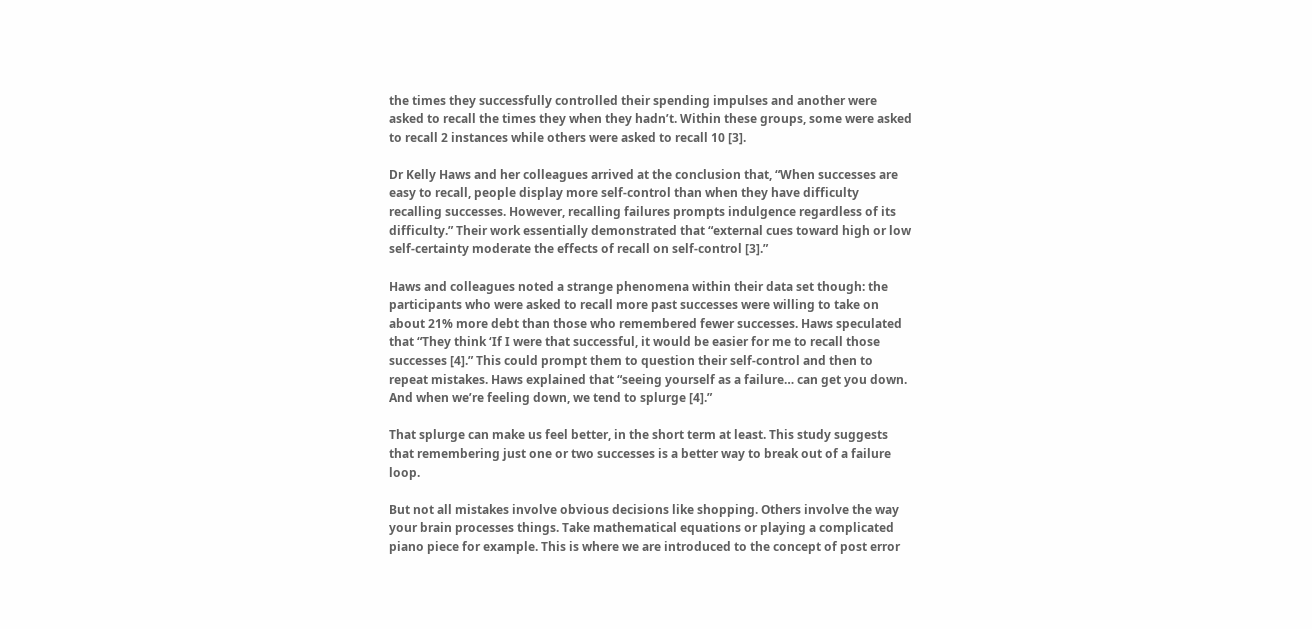the times they successfully controlled their spending impulses and another were asked to recall the times they when they hadn’t. Within these groups, some were asked to recall 2 instances while others were asked to recall 10 [3].

Dr Kelly Haws and her colleagues arrived at the conclusion that, “When successes are easy to recall, people display more self-control than when they have difficulty recalling successes. However, recalling failures prompts indulgence regardless of its difficulty.” Their work essentially demonstrated that “external cues toward high or low self-certainty moderate the effects of recall on self-control [3].”

Haws and colleagues noted a strange phenomena within their data set though: the participants who were asked to recall more past successes were willing to take on about 21% more debt than those who remembered fewer successes. Haws speculated that “They think ‘If I were that successful, it would be easier for me to recall those successes [4].” This could prompt them to question their self-control and then to repeat mistakes. Haws explained that “seeing yourself as a failure… can get you down. And when we’re feeling down, we tend to splurge [4].”

That splurge can make us feel better, in the short term at least. This study suggests that remembering just one or two successes is a better way to break out of a failure loop.

But not all mistakes involve obvious decisions like shopping. Others involve the way your brain processes things. Take mathematical equations or playing a complicated piano piece for example. This is where we are introduced to the concept of post error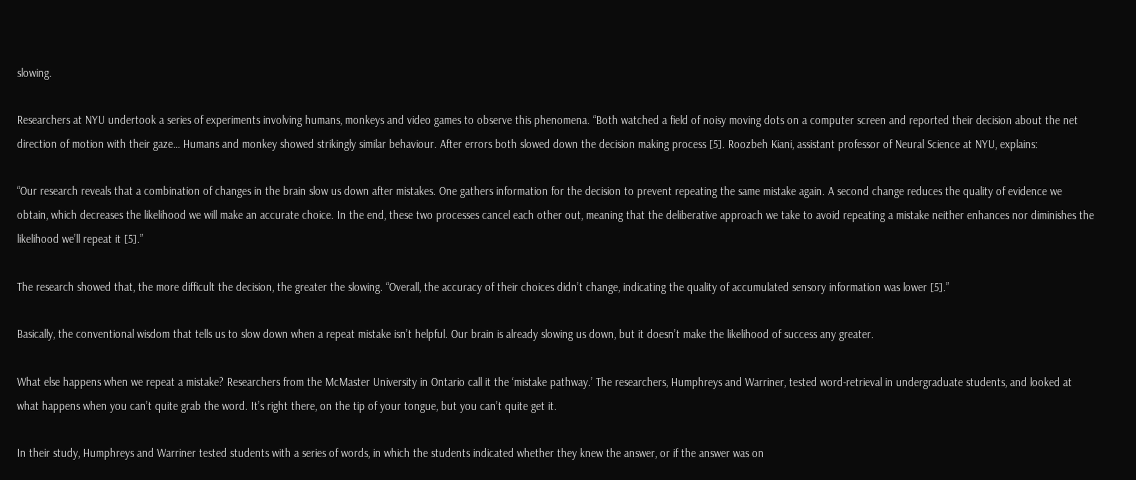slowing.

Researchers at NYU undertook a series of experiments involving humans, monkeys and video games to observe this phenomena. “Both watched a field of noisy moving dots on a computer screen and reported their decision about the net direction of motion with their gaze… Humans and monkey showed strikingly similar behaviour. After errors both slowed down the decision making process [5]. Roozbeh Kiani, assistant professor of Neural Science at NYU, explains:

“Our research reveals that a combination of changes in the brain slow us down after mistakes. One gathers information for the decision to prevent repeating the same mistake again. A second change reduces the quality of evidence we obtain, which decreases the likelihood we will make an accurate choice. In the end, these two processes cancel each other out, meaning that the deliberative approach we take to avoid repeating a mistake neither enhances nor diminishes the likelihood we’ll repeat it [5].”

The research showed that, the more difficult the decision, the greater the slowing. “Overall, the accuracy of their choices didn’t change, indicating the quality of accumulated sensory information was lower [5].”

Basically, the conventional wisdom that tells us to slow down when a repeat mistake isn’t helpful. Our brain is already slowing us down, but it doesn’t make the likelihood of success any greater.

What else happens when we repeat a mistake? Researchers from the McMaster University in Ontario call it the ‘mistake pathway.’ The researchers, Humphreys and Warriner, tested word-retrieval in undergraduate students, and looked at what happens when you can’t quite grab the word. It’s right there, on the tip of your tongue, but you can’t quite get it.

In their study, Humphreys and Warriner tested students with a series of words, in which the students indicated whether they knew the answer, or if the answer was on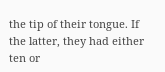the tip of their tongue. If the latter, they had either ten or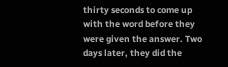thirty seconds to come up with the word before they were given the answer. Two days later, they did the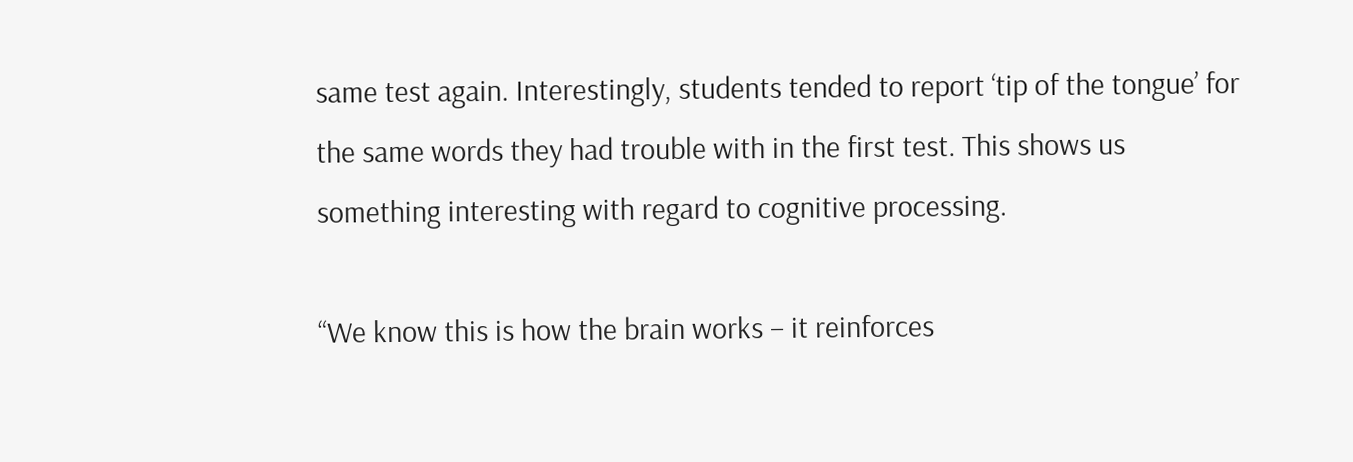same test again. Interestingly, students tended to report ‘tip of the tongue’ for the same words they had trouble with in the first test. This shows us something interesting with regard to cognitive processing.

“We know this is how the brain works – it reinforces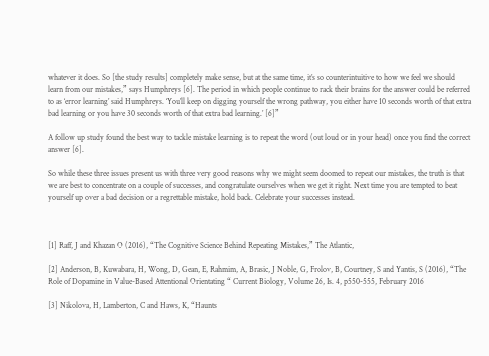whatever it does. So [the study results] completely make sense, but at the same time, it’s so counterintuitive to how we feel we should learn from our mistakes,” says Humphreys [6]. The period in which people continue to rack their brains for the answer could be referred to as ‘error learning’ said Humphreys. ‘You’ll keep on digging yourself the wrong pathway, you either have 10 seconds worth of that extra bad learning or you have 30 seconds worth of that extra bad learning.’ [6]”

A follow up study found the best way to tackle mistake learning is to repeat the word (out loud or in your head) once you find the correct answer [6].

So while these three issues present us with three very good reasons why we might seem doomed to repeat our mistakes, the truth is that we are best to concentrate on a couple of successes, and congratulate ourselves when we get it right. Next time you are tempted to beat yourself up over a bad decision or a regrettable mistake, hold back. Celebrate your successes instead.



[1] Raff, J and Khazan O (2016), “The Cognitive Science Behind Repeating Mistakes,” The Atlantic,

[2] Anderson, B, Kuwabara, H, Wong, D, Gean, E, Rahmim, A, Brasic, J Noble, G, Frolov, B, Courtney, S and Yantis, S (2016), “The Role of Dopamine in Value-Based Attentional Orientating “ Current Biology, Volume 26, Is. 4, p550-555, February 2016

[3] Nikolova, H, Lamberton, C and Haws, K, “Haunts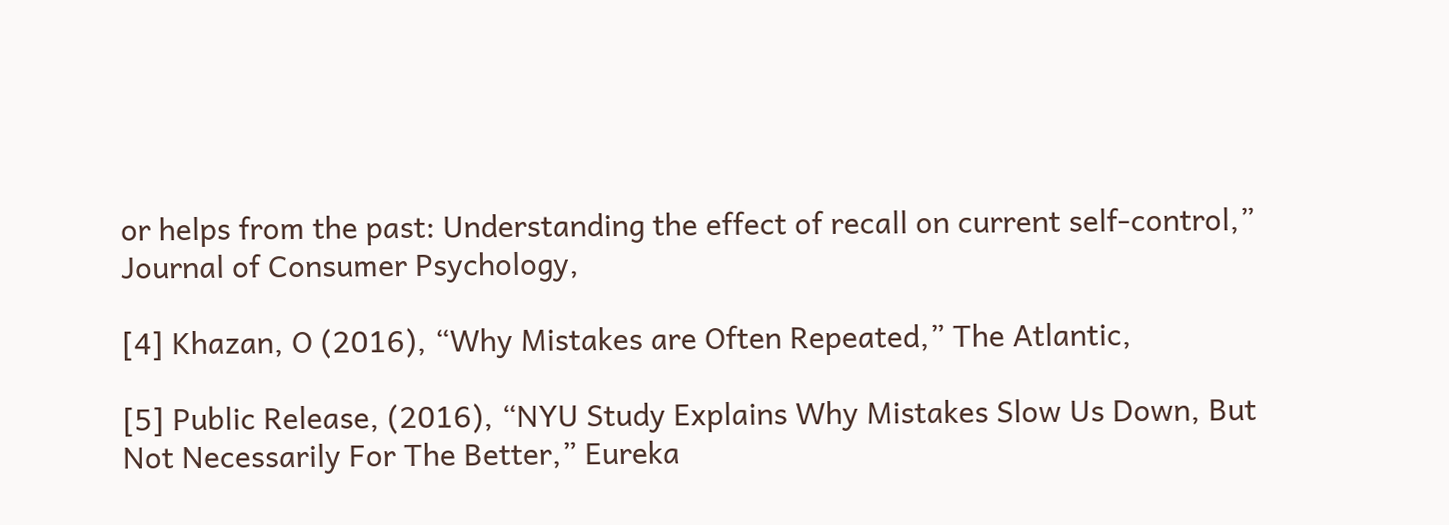or helps from the past: Understanding the effect of recall on current self-control,” Journal of Consumer Psychology,

[4] Khazan, O (2016), “Why Mistakes are Often Repeated,” The Atlantic,

[5] Public Release, (2016), “NYU Study Explains Why Mistakes Slow Us Down, But Not Necessarily For The Better,” Eureka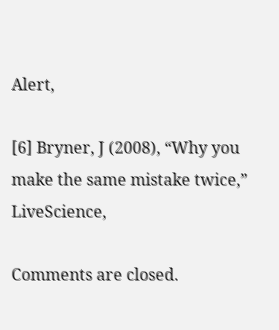Alert,

[6] Bryner, J (2008), “Why you make the same mistake twice,” LiveScience,

Comments are closed.